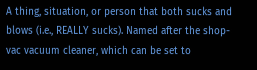A thing, situation, or person that both sucks and blows (i.e., REALLY sucks). Named after the shop-vac vacuum cleaner, which can be set to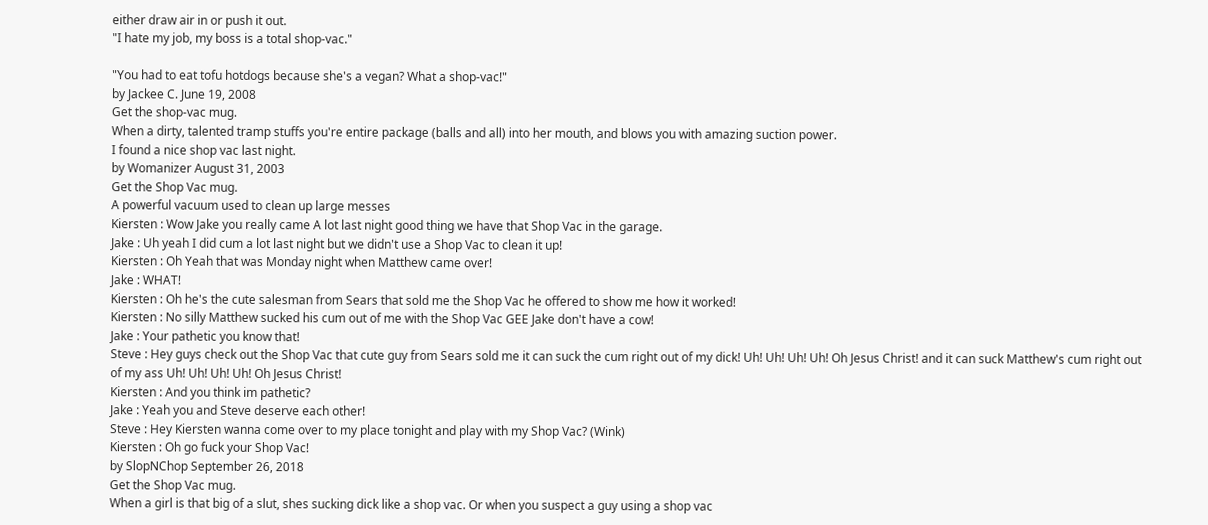either draw air in or push it out.
"I hate my job, my boss is a total shop-vac."

"You had to eat tofu hotdogs because she's a vegan? What a shop-vac!"
by Jackee C. June 19, 2008
Get the shop-vac mug.
When a dirty, talented tramp stuffs you're entire package (balls and all) into her mouth, and blows you with amazing suction power.
I found a nice shop vac last night.
by Womanizer August 31, 2003
Get the Shop Vac mug.
A powerful vacuum used to clean up large messes
Kiersten : Wow Jake you really came A lot last night good thing we have that Shop Vac in the garage.
Jake : Uh yeah I did cum a lot last night but we didn't use a Shop Vac to clean it up!
Kiersten : Oh Yeah that was Monday night when Matthew came over!
Jake : WHAT!
Kiersten : Oh he's the cute salesman from Sears that sold me the Shop Vac he offered to show me how it worked!
Kiersten : No silly Matthew sucked his cum out of me with the Shop Vac GEE Jake don't have a cow!
Jake : Your pathetic you know that!
Steve : Hey guys check out the Shop Vac that cute guy from Sears sold me it can suck the cum right out of my dick! Uh! Uh! Uh! Uh! Oh Jesus Christ! and it can suck Matthew's cum right out of my ass Uh! Uh! Uh! Uh! Oh Jesus Christ!
Kiersten : And you think im pathetic?
Jake : Yeah you and Steve deserve each other!
Steve : Hey Kiersten wanna come over to my place tonight and play with my Shop Vac? (Wink)
Kiersten : Oh go fuck your Shop Vac!
by SlopNChop September 26, 2018
Get the Shop Vac mug.
When a girl is that big of a slut, shes sucking dick like a shop vac. Or when you suspect a guy using a shop vac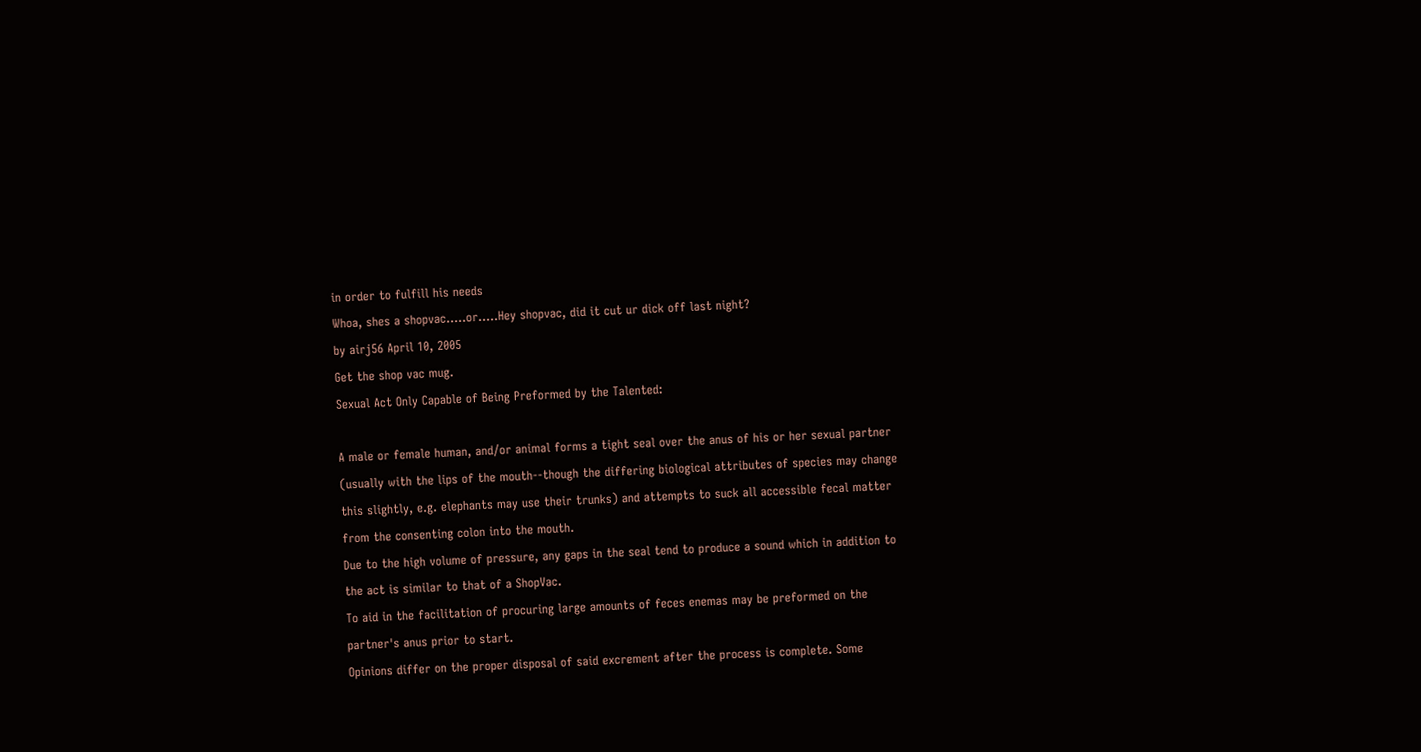in order to fulfill his needs
Whoa, shes a shopvac.....or.....Hey shopvac, did it cut ur dick off last night?
by airj56 April 10, 2005
Get the shop vac mug.
Sexual Act Only Capable of Being Preformed by the Talented:

A male or female human, and/or animal forms a tight seal over the anus of his or her sexual partner (usually with the lips of the mouth--though the differing biological attributes of species may change this slightly, e.g. elephants may use their trunks) and attempts to suck all accessible fecal matter from the consenting colon into the mouth.
Due to the high volume of pressure, any gaps in the seal tend to produce a sound which in addition to the act is similar to that of a ShopVac.
To aid in the facilitation of procuring large amounts of feces enemas may be preformed on the partner's anus prior to start.
Opinions differ on the proper disposal of said excrement after the process is complete. Some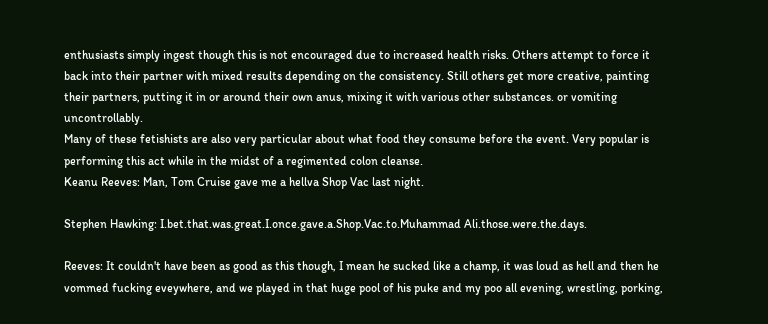enthusiasts simply ingest though this is not encouraged due to increased health risks. Others attempt to force it back into their partner with mixed results depending on the consistency. Still others get more creative, painting their partners, putting it in or around their own anus, mixing it with various other substances. or vomiting uncontrollably.
Many of these fetishists are also very particular about what food they consume before the event. Very popular is performing this act while in the midst of a regimented colon cleanse.
Keanu Reeves: Man, Tom Cruise gave me a hellva Shop Vac last night.

Stephen Hawking: I.bet.that.was.great.I.once.gave.a.Shop.Vac.to.Muhammad Ali.those.were.the.days.

Reeves: It couldn't have been as good as this though, I mean he sucked like a champ, it was loud as hell and then he vommed fucking eveywhere, and we played in that huge pool of his puke and my poo all evening, wrestling, porking,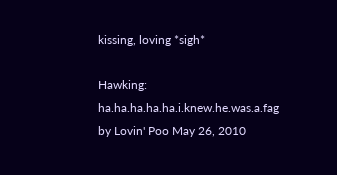kissing, loving *sigh*

Hawking: ha.ha.ha.ha.ha.i.knew.he.was.a.fag
by Lovin' Poo May 26, 2010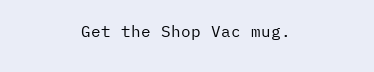Get the Shop Vac mug.